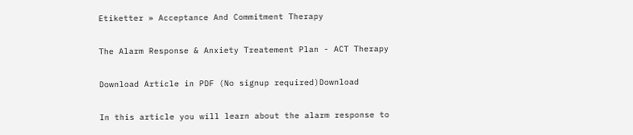Etiketter » Acceptance And Commitment Therapy

The Alarm Response & Anxiety Treatement Plan - ACT Therapy

Download Article in PDF (No signup required)Download

In this article you will learn about the alarm response to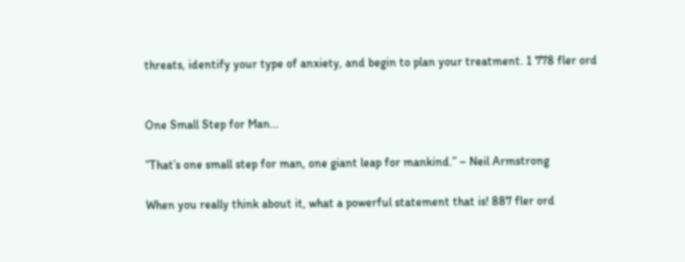threats, identify your type of anxiety, and begin to plan your treatment. 1 778 fler ord


One Small Step for Man...

”That’s one small step for man, one giant leap for mankind.” – Neil Armstrong

When you really think about it, what a powerful statement that is! 887 fler ord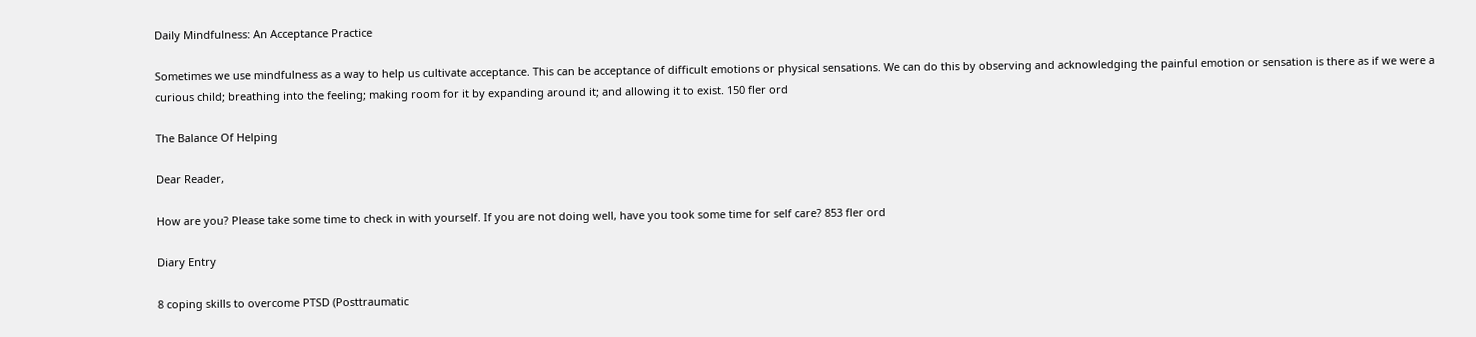Daily Mindfulness: An Acceptance Practice

Sometimes we use mindfulness as a way to help us cultivate acceptance. This can be acceptance of difficult emotions or physical sensations. We can do this by observing and acknowledging the painful emotion or sensation is there as if we were a curious child; breathing into the feeling; making room for it by expanding around it; and allowing it to exist. 150 fler ord

The Balance Of Helping

Dear Reader,

How are you? Please take some time to check in with yourself. If you are not doing well, have you took some time for self care? 853 fler ord

Diary Entry

8 coping skills to overcome PTSD (Posttraumatic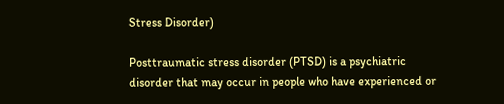Stress Disorder)

Posttraumatic stress disorder (PTSD) is a psychiatric disorder that may occur in people who have experienced or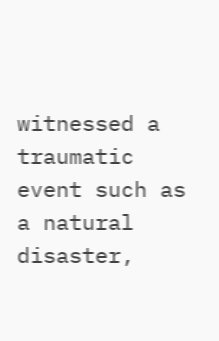witnessed a traumatic event such as a natural disaster,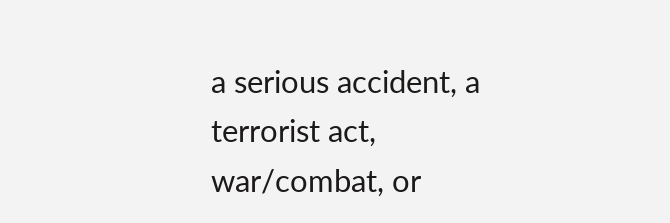a serious accident, a terrorist act, war/combat, or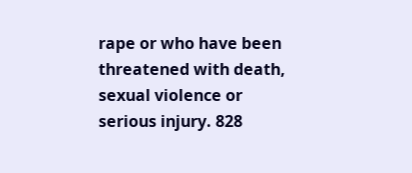rape or who have been threatened with death, sexual violence or serious injury. 828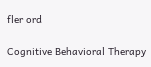fler ord

Cognitive Behavioral Therapy